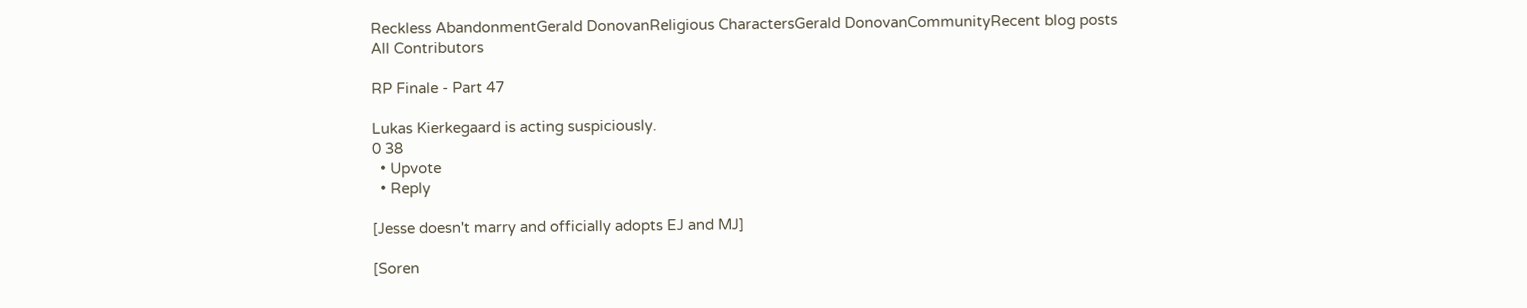Reckless AbandonmentGerald DonovanReligious CharactersGerald DonovanCommunityRecent blog posts
All Contributors

RP Finale - Part 47

Lukas Kierkegaard is acting suspiciously.
0 38
  • Upvote
  • Reply

[Jesse doesn't marry and officially adopts EJ and MJ]

[Soren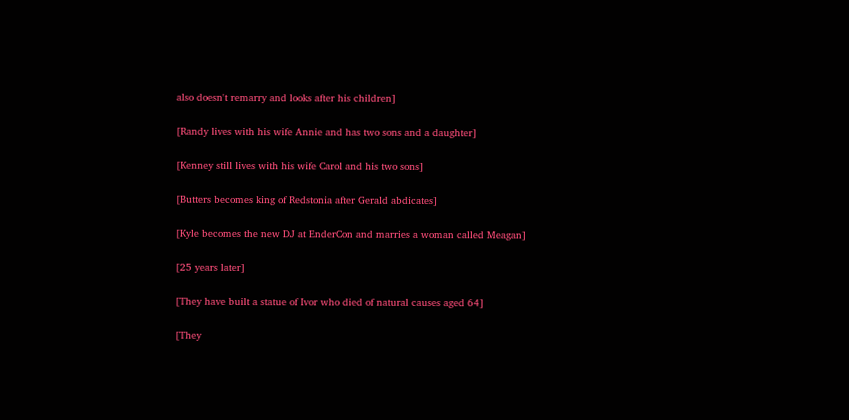also doesn't remarry and looks after his children]

[Randy lives with his wife Annie and has two sons and a daughter]

[Kenney still lives with his wife Carol and his two sons]

[Butters becomes king of Redstonia after Gerald abdicates]

[Kyle becomes the new DJ at EnderCon and marries a woman called Meagan]

[25 years later]

[They have built a statue of Ivor who died of natural causes aged 64]

[They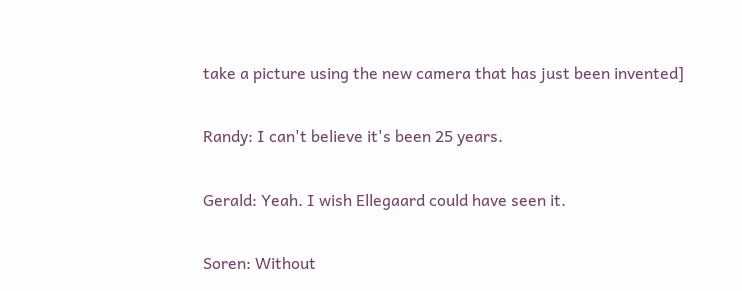take a picture using the new camera that has just been invented]

Randy: I can't believe it's been 25 years.

Gerald: Yeah. I wish Ellegaard could have seen it.

Soren: Without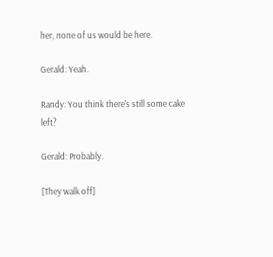her, none of us would be here.

Gerald: Yeah.

Randy: You think there's still some cake left?

Gerald: Probably.

[They walk off]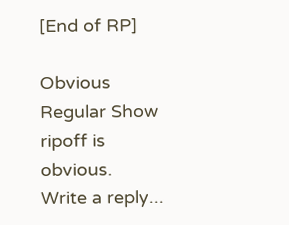[End of RP]

Obvious Regular Show ripoff is obvious.
Write a reply...